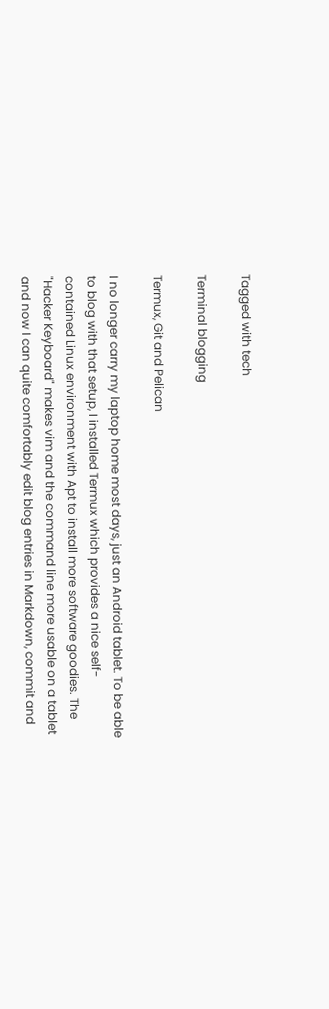Tagged with tech

Terminal blogging

Termux, Git and Pelican

I no longer carry my laptop home most days, just an Android tablet. To be able to blog with that setup, I installed Termux which provides a nice self-contained Linux environment with Apt to install more software goodies. The "Hacker Keyboard" makes vim and the command line more usable on a tablet and now I can quite comfortably edit blog entries in Markdown, commit and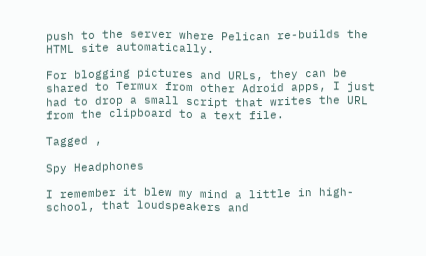push to the server where Pelican re-builds the HTML site automatically.

For blogging pictures and URLs, they can be shared to Termux from other Adroid apps, I just had to drop a small script that writes the URL from the clipboard to a text file.

Tagged ,

Spy Headphones

I remember it blew my mind a little in high-school, that loudspeakers and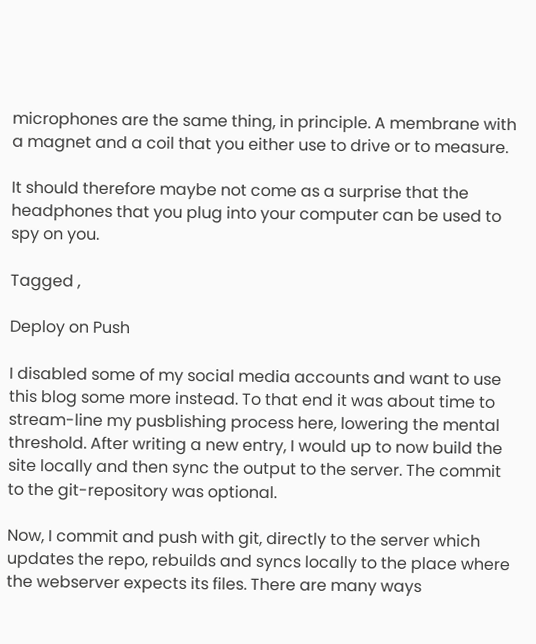microphones are the same thing, in principle. A membrane with a magnet and a coil that you either use to drive or to measure.

It should therefore maybe not come as a surprise that the headphones that you plug into your computer can be used to spy on you.

Tagged ,

Deploy on Push

I disabled some of my social media accounts and want to use this blog some more instead. To that end it was about time to stream-line my pusblishing process here, lowering the mental threshold. After writing a new entry, I would up to now build the site locally and then sync the output to the server. The commit to the git-repository was optional.

Now, I commit and push with git, directly to the server which updates the repo, rebuilds and syncs locally to the place where the webserver expects its files. There are many ways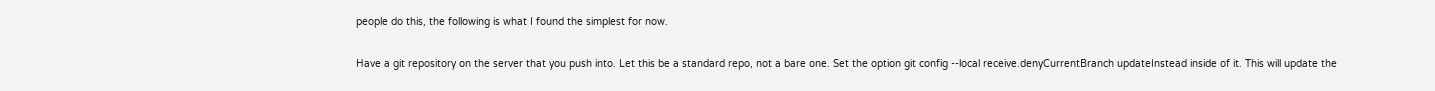people do this, the following is what I found the simplest for now.

Have a git repository on the server that you push into. Let this be a standard repo, not a bare one. Set the option git config --local receive.denyCurrentBranch updateInstead inside of it. This will update the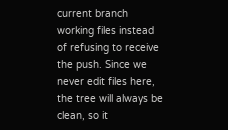current branch working files instead of refusing to receive the push. Since we never edit files here, the tree will always be clean, so it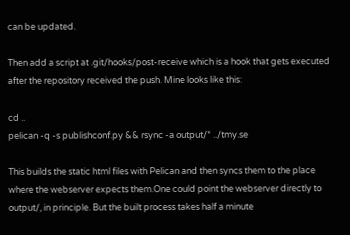can be updated.

Then add a script at .git/hooks/post-receive which is a hook that gets executed after the repository received the push. Mine looks like this:

cd ..
pelican -q -s publishconf.py && rsync -a output/* ../tmy.se

This builds the static html files with Pelican and then syncs them to the place where the webserver expects them.One could point the webserver directly to output/, in principle. But the built process takes half a minute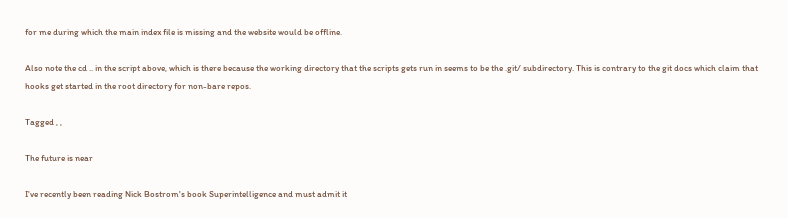for me during which the main index file is missing and the website would be offline.

Also note the cd .. in the script above, which is there because the working directory that the scripts gets run in seems to be the .git/ subdirectory. This is contrary to the git docs which claim that hooks get started in the root directory for non-bare repos.

Tagged , ,

The future is near

I've recently been reading Nick Bostrom's book Superintelligence and must admit it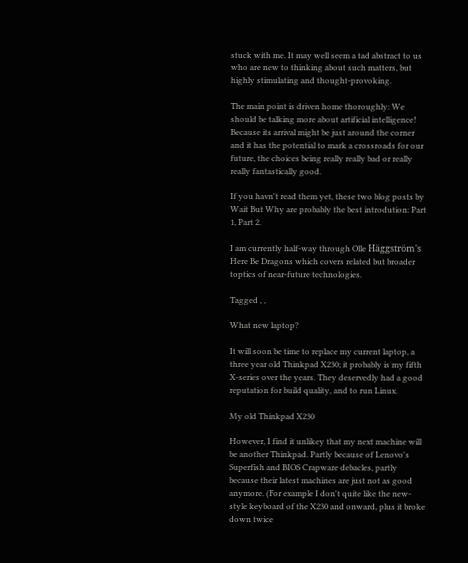stuck with me. It may well seem a tad abstract to us who are new to thinking about such matters, but highly stimulating and thought-provoking.

The main point is driven home thoroughly: We should be talking more about artificial intelligence! Because its arrival might be just around the corner and it has the potential to mark a crossroads for our future, the choices being really really bad or really really fantastically good.

If you havn't read them yet, these two blog posts by Wait But Why are probably the best introdution: Part 1, Part 2.

I am currently half-way through Olle Häggström's Here Be Dragons which covers related but broader toptics of near-future technologies.

Tagged , ,

What new laptop?

It will soon be time to replace my current laptop, a three year old Thinkpad X230; it probably is my fifth X-series over the years. They deservedly had a good reputation for build quality, and to run Linux.

My old Thinkpad X230

However, I find it unlikey that my next machine will be another Thinkpad. Partly because of Lenovo's Superfish and BIOS Crapware debacles, partly because their latest machines are just not as good anymore. (For example I don't quite like the new-style keyboard of the X230 and onward, plus it broke down twice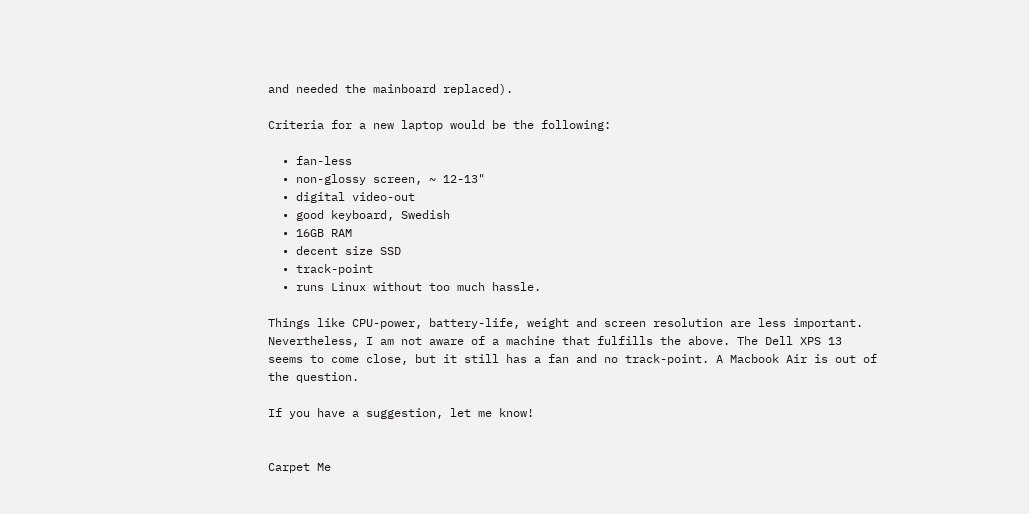and needed the mainboard replaced).

Criteria for a new laptop would be the following:

  • fan-less
  • non-glossy screen, ~ 12-13"
  • digital video-out
  • good keyboard, Swedish
  • 16GB RAM
  • decent size SSD
  • track-point
  • runs Linux without too much hassle.

Things like CPU-power, battery-life, weight and screen resolution are less important. Nevertheless, I am not aware of a machine that fulfills the above. The Dell XPS 13 seems to come close, but it still has a fan and no track-point. A Macbook Air is out of the question.

If you have a suggestion, let me know!


Carpet Me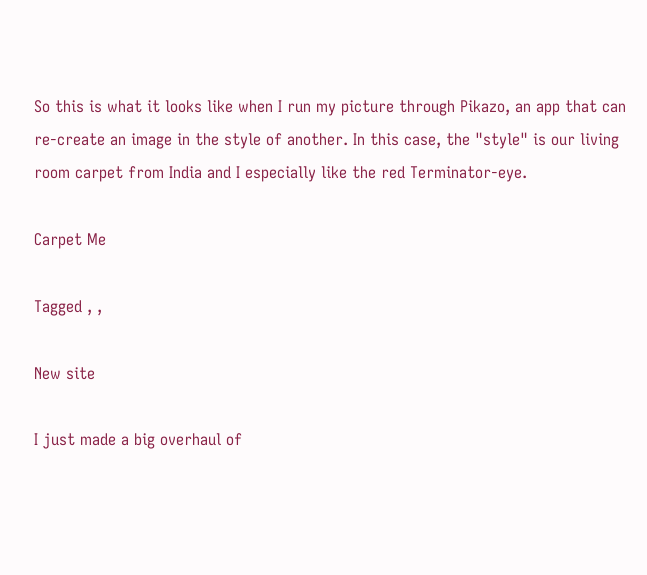So this is what it looks like when I run my picture through Pikazo, an app that can re-create an image in the style of another. In this case, the "style" is our living room carpet from India and I especially like the red Terminator-eye.

Carpet Me

Tagged , ,

New site

I just made a big overhaul of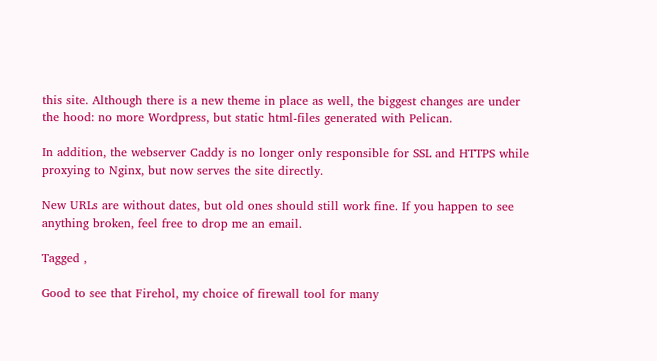this site. Although there is a new theme in place as well, the biggest changes are under the hood: no more Wordpress, but static html-files generated with Pelican.

In addition, the webserver Caddy is no longer only responsible for SSL and HTTPS while proxying to Nginx, but now serves the site directly.

New URLs are without dates, but old ones should still work fine. If you happen to see anything broken, feel free to drop me an email.

Tagged ,

Good to see that Firehol, my choice of firewall tool for many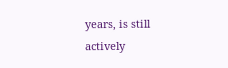years, is still actively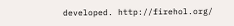developed. http://firehol.org/